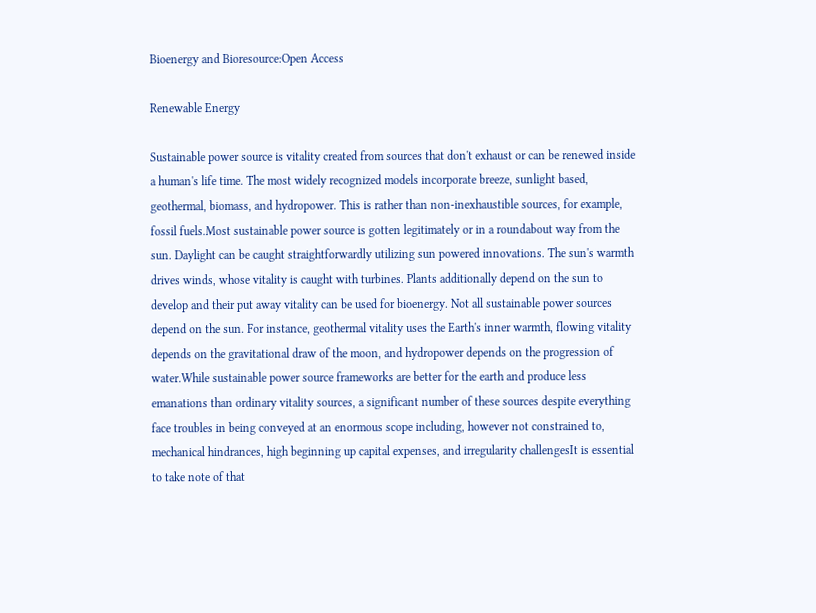Bioenergy and Bioresource:Open Access

Renewable Energy

Sustainable power source is vitality created from sources that don't exhaust or can be renewed inside a human's life time. The most widely recognized models incorporate breeze, sunlight based, geothermal, biomass, and hydropower. This is rather than non-inexhaustible sources, for example, fossil fuels.Most sustainable power source is gotten legitimately or in a roundabout way from the sun. Daylight can be caught straightforwardly utilizing sun powered innovations. The sun's warmth drives winds, whose vitality is caught with turbines. Plants additionally depend on the sun to develop and their put away vitality can be used for bioenergy. Not all sustainable power sources depend on the sun. For instance, geothermal vitality uses the Earth's inner warmth, flowing vitality depends on the gravitational draw of the moon, and hydropower depends on the progression of water.While sustainable power source frameworks are better for the earth and produce less emanations than ordinary vitality sources, a significant number of these sources despite everything face troubles in being conveyed at an enormous scope including, however not constrained to, mechanical hindrances, high beginning up capital expenses, and irregularity challengesIt is essential to take note of that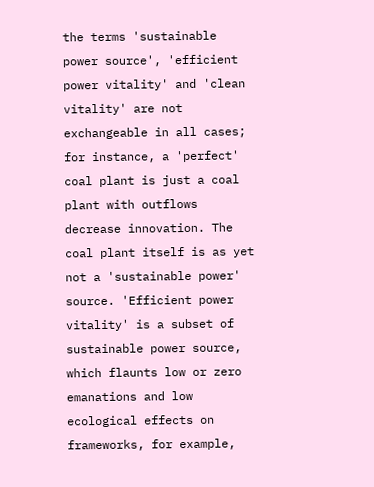the terms 'sustainable power source', 'efficient power vitality' and 'clean vitality' are not exchangeable in all cases; for instance, a 'perfect' coal plant is just a coal plant with outflows decrease innovation. The coal plant itself is as yet not a 'sustainable power' source. 'Efficient power vitality' is a subset of sustainable power source, which flaunts low or zero emanations and low ecological effects on frameworks, for example,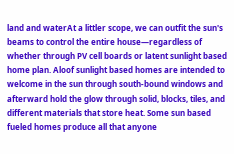land and waterAt a littler scope, we can outfit the sun's beams to control the entire house—regardless of whether through PV cell boards or latent sunlight based home plan. Aloof sunlight based homes are intended to welcome in the sun through south-bound windows and afterward hold the glow through solid, blocks, tiles, and different materials that store heat. Some sun based fueled homes produce all that anyone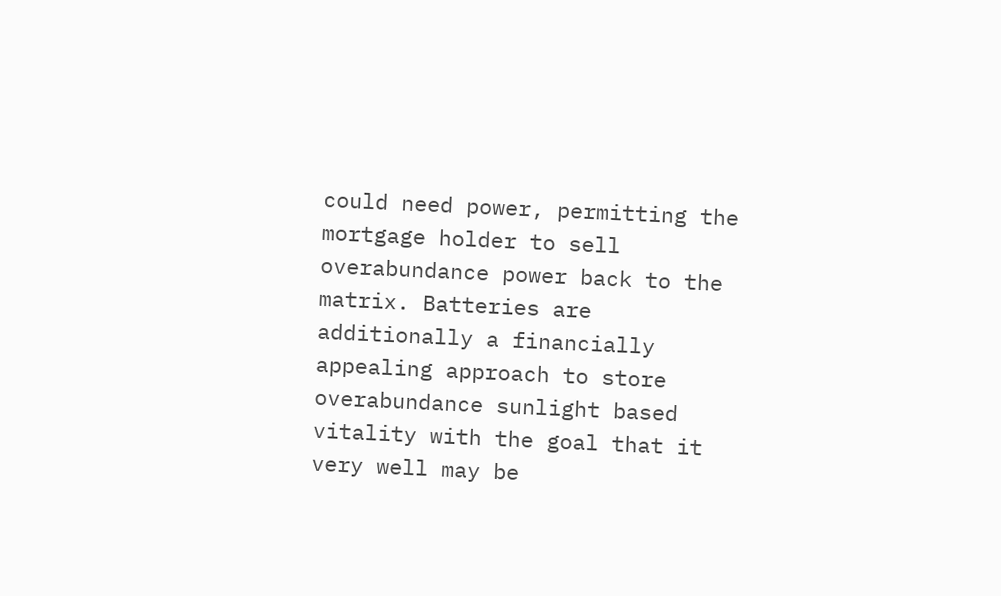could need power, permitting the mortgage holder to sell overabundance power back to the matrix. Batteries are additionally a financially appealing approach to store overabundance sunlight based vitality with the goal that it very well may be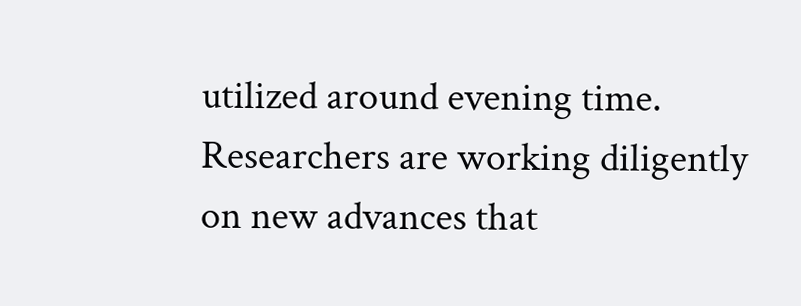utilized around evening time. Researchers are working diligently on new advances that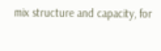mix structure and capacity, for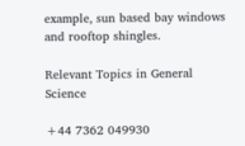example, sun based bay windows and rooftop shingles.

Relevant Topics in General Science

+44 7362 049930